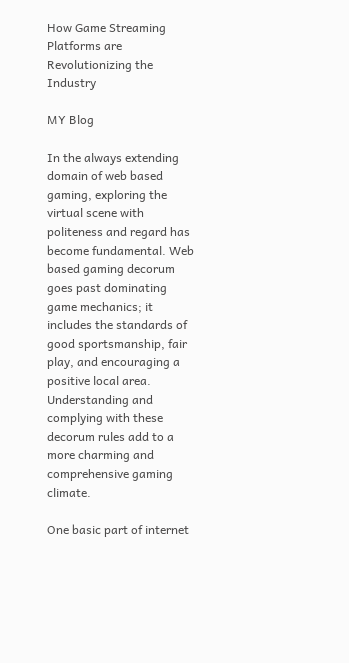How Game Streaming Platforms are Revolutionizing the Industry

MY Blog

In the always extending domain of web based gaming, exploring the virtual scene with politeness and regard has become fundamental. Web based gaming decorum goes past dominating game mechanics; it includes the standards of good sportsmanship, fair play, and encouraging a positive local area. Understanding and complying with these decorum rules add to a more charming and comprehensive gaming climate.

One basic part of internet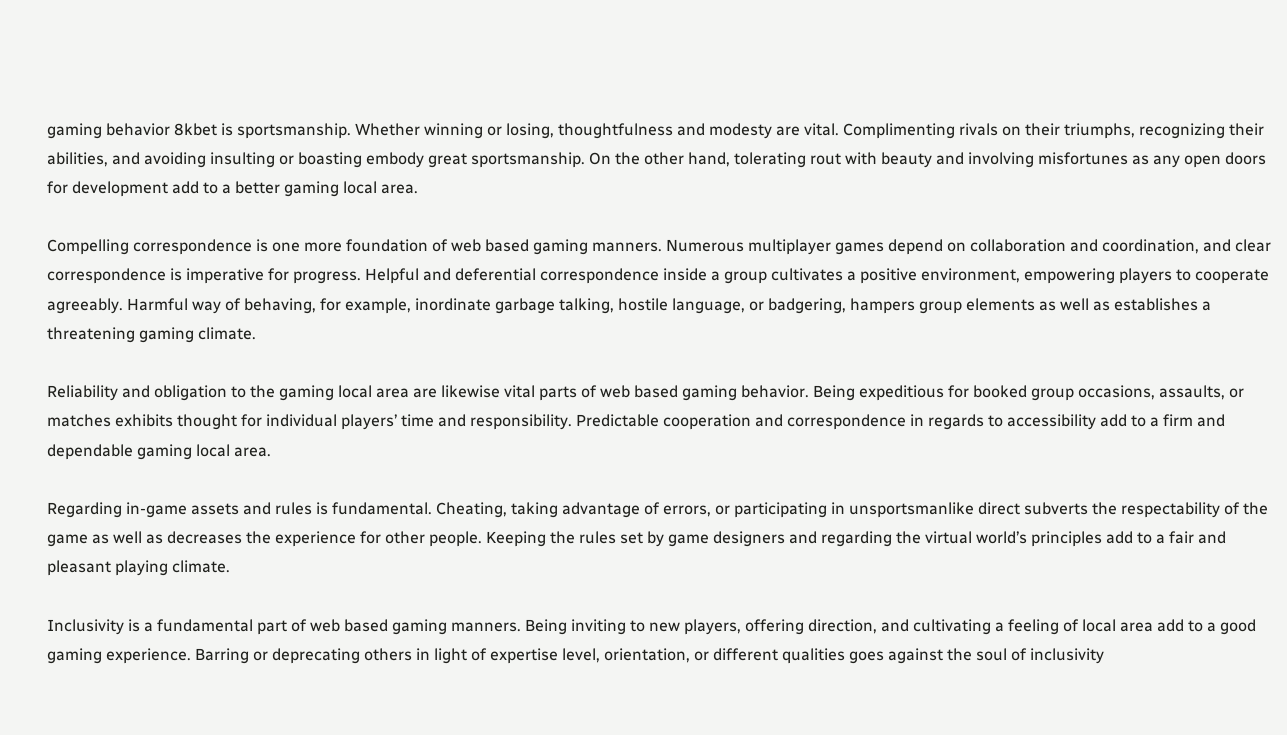gaming behavior 8kbet is sportsmanship. Whether winning or losing, thoughtfulness and modesty are vital. Complimenting rivals on their triumphs, recognizing their abilities, and avoiding insulting or boasting embody great sportsmanship. On the other hand, tolerating rout with beauty and involving misfortunes as any open doors for development add to a better gaming local area.

Compelling correspondence is one more foundation of web based gaming manners. Numerous multiplayer games depend on collaboration and coordination, and clear correspondence is imperative for progress. Helpful and deferential correspondence inside a group cultivates a positive environment, empowering players to cooperate agreeably. Harmful way of behaving, for example, inordinate garbage talking, hostile language, or badgering, hampers group elements as well as establishes a threatening gaming climate.

Reliability and obligation to the gaming local area are likewise vital parts of web based gaming behavior. Being expeditious for booked group occasions, assaults, or matches exhibits thought for individual players’ time and responsibility. Predictable cooperation and correspondence in regards to accessibility add to a firm and dependable gaming local area.

Regarding in-game assets and rules is fundamental. Cheating, taking advantage of errors, or participating in unsportsmanlike direct subverts the respectability of the game as well as decreases the experience for other people. Keeping the rules set by game designers and regarding the virtual world’s principles add to a fair and pleasant playing climate.

Inclusivity is a fundamental part of web based gaming manners. Being inviting to new players, offering direction, and cultivating a feeling of local area add to a good gaming experience. Barring or deprecating others in light of expertise level, orientation, or different qualities goes against the soul of inclusivity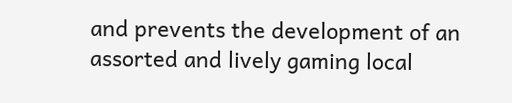and prevents the development of an assorted and lively gaming local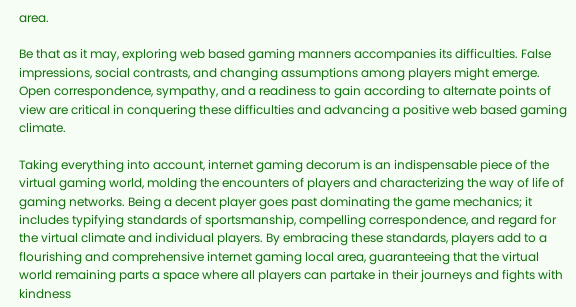area.

Be that as it may, exploring web based gaming manners accompanies its difficulties. False impressions, social contrasts, and changing assumptions among players might emerge. Open correspondence, sympathy, and a readiness to gain according to alternate points of view are critical in conquering these difficulties and advancing a positive web based gaming climate.

Taking everything into account, internet gaming decorum is an indispensable piece of the virtual gaming world, molding the encounters of players and characterizing the way of life of gaming networks. Being a decent player goes past dominating the game mechanics; it includes typifying standards of sportsmanship, compelling correspondence, and regard for the virtual climate and individual players. By embracing these standards, players add to a flourishing and comprehensive internet gaming local area, guaranteeing that the virtual world remaining parts a space where all players can partake in their journeys and fights with kindness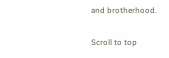and brotherhood.

Scroll to top